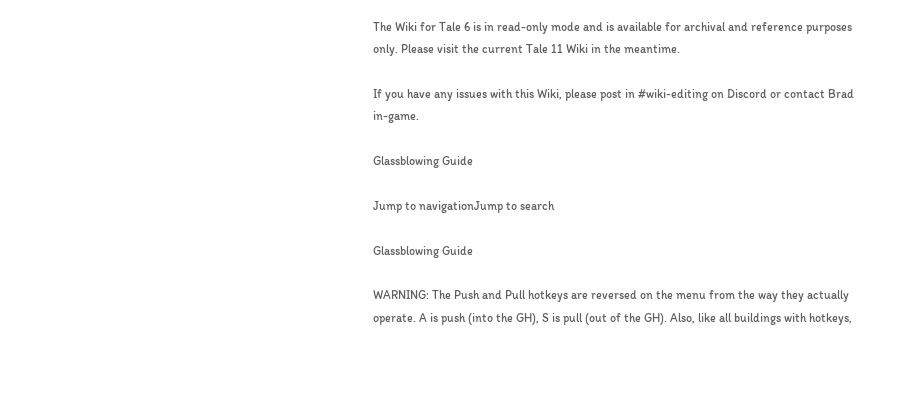The Wiki for Tale 6 is in read-only mode and is available for archival and reference purposes only. Please visit the current Tale 11 Wiki in the meantime.

If you have any issues with this Wiki, please post in #wiki-editing on Discord or contact Brad in-game.

Glassblowing Guide

Jump to navigationJump to search

Glassblowing Guide

WARNING: The Push and Pull hotkeys are reversed on the menu from the way they actually operate. A is push (into the GH), S is pull (out of the GH). Also, like all buildings with hotkeys,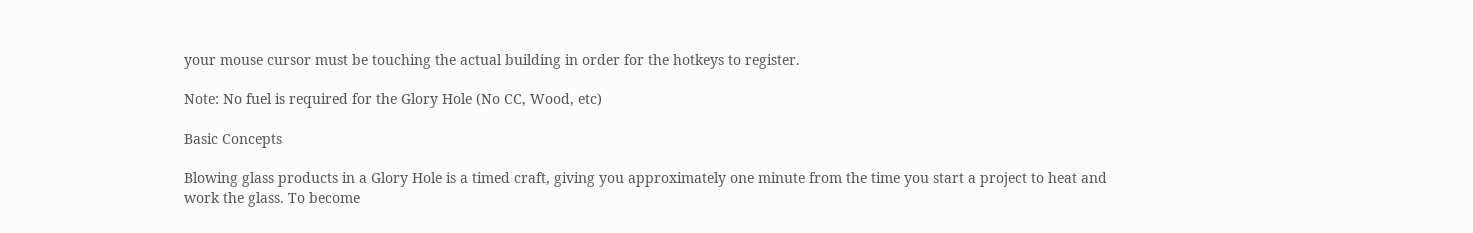your mouse cursor must be touching the actual building in order for the hotkeys to register.

Note: No fuel is required for the Glory Hole (No CC, Wood, etc)

Basic Concepts

Blowing glass products in a Glory Hole is a timed craft, giving you approximately one minute from the time you start a project to heat and work the glass. To become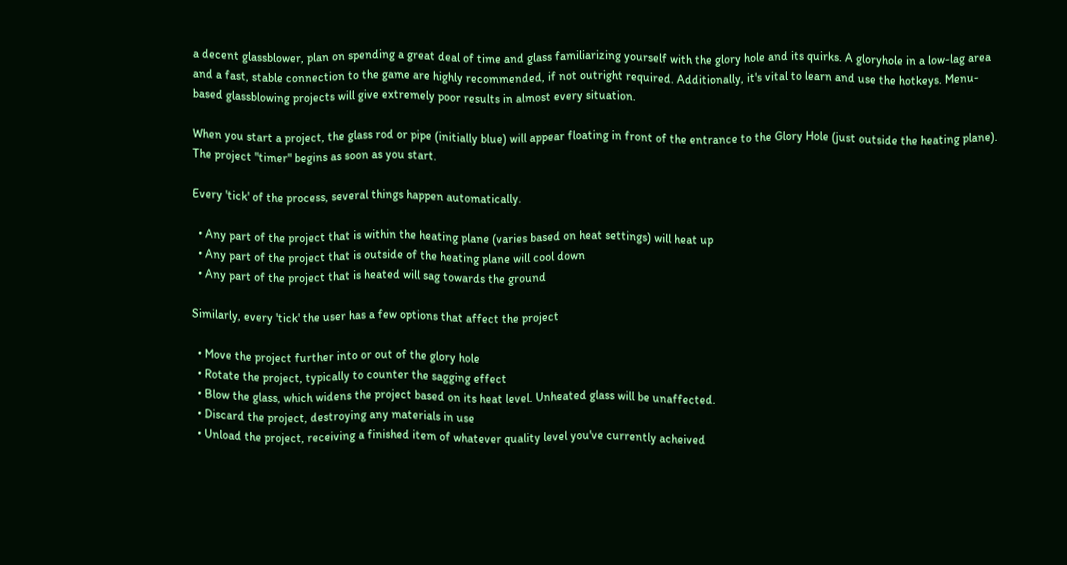a decent glassblower, plan on spending a great deal of time and glass familiarizing yourself with the glory hole and its quirks. A gloryhole in a low-lag area and a fast, stable connection to the game are highly recommended, if not outright required. Additionally, it's vital to learn and use the hotkeys. Menu-based glassblowing projects will give extremely poor results in almost every situation.

When you start a project, the glass rod or pipe (initially blue) will appear floating in front of the entrance to the Glory Hole (just outside the heating plane). The project "timer" begins as soon as you start.

Every 'tick' of the process, several things happen automatically.

  • Any part of the project that is within the heating plane (varies based on heat settings) will heat up
  • Any part of the project that is outside of the heating plane will cool down
  • Any part of the project that is heated will sag towards the ground

Similarly, every 'tick' the user has a few options that affect the project

  • Move the project further into or out of the glory hole
  • Rotate the project, typically to counter the sagging effect
  • Blow the glass, which widens the project based on its heat level. Unheated glass will be unaffected.
  • Discard the project, destroying any materials in use
  • Unload the project, receiving a finished item of whatever quality level you've currently acheived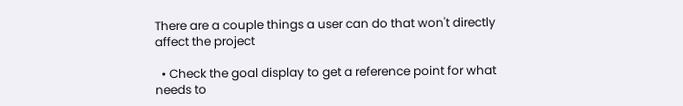There are a couple things a user can do that won't directly affect the project

  • Check the goal display to get a reference point for what needs to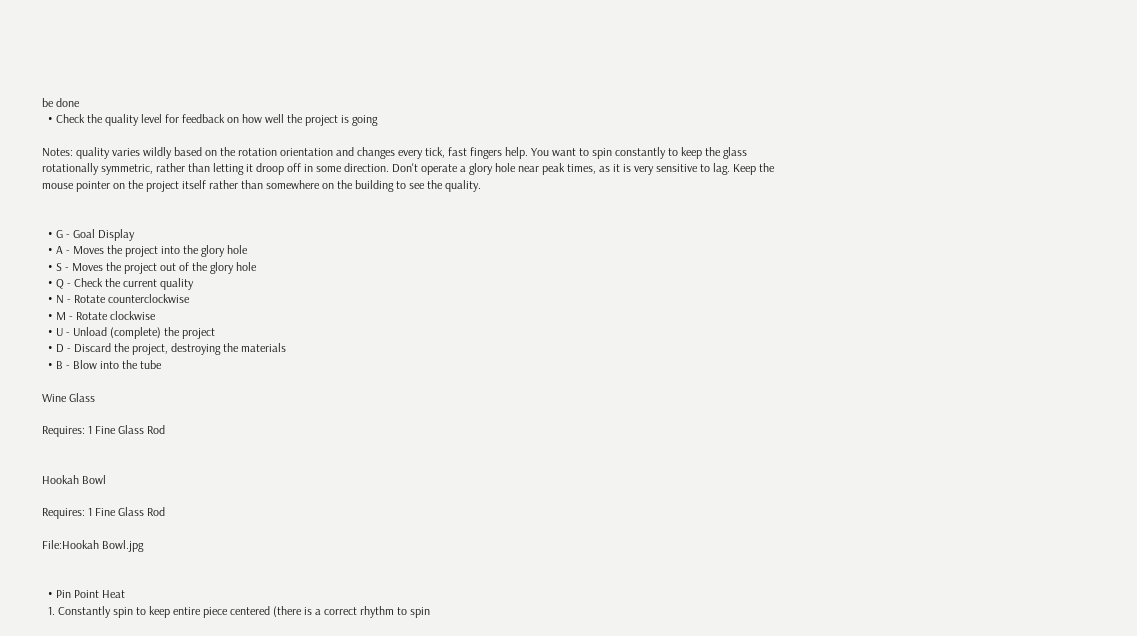be done
  • Check the quality level for feedback on how well the project is going

Notes: quality varies wildly based on the rotation orientation and changes every tick, fast fingers help. You want to spin constantly to keep the glass rotationally symmetric, rather than letting it droop off in some direction. Don't operate a glory hole near peak times, as it is very sensitive to lag. Keep the mouse pointer on the project itself rather than somewhere on the building to see the quality.


  • G - Goal Display
  • A - Moves the project into the glory hole
  • S - Moves the project out of the glory hole
  • Q - Check the current quality
  • N - Rotate counterclockwise
  • M - Rotate clockwise
  • U - Unload (complete) the project
  • D - Discard the project, destroying the materials
  • B - Blow into the tube

Wine Glass

Requires: 1 Fine Glass Rod


Hookah Bowl

Requires: 1 Fine Glass Rod

File:Hookah Bowl.jpg


  • Pin Point Heat
  1. Constantly spin to keep entire piece centered (there is a correct rhythm to spin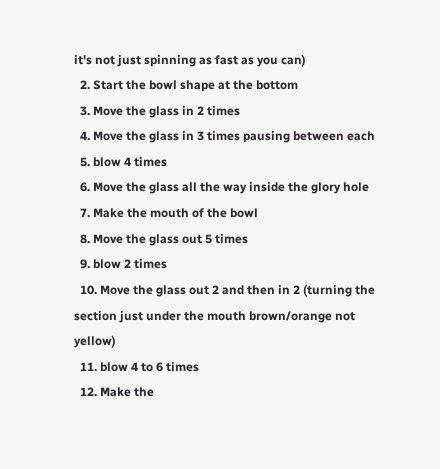it's not just spinning as fast as you can)
  2. Start the bowl shape at the bottom
  3. Move the glass in 2 times
  4. Move the glass in 3 times pausing between each
  5. blow 4 times
  6. Move the glass all the way inside the glory hole
  7. Make the mouth of the bowl
  8. Move the glass out 5 times
  9. blow 2 times
  10. Move the glass out 2 and then in 2 (turning the section just under the mouth brown/orange not yellow)
  11. blow 4 to 6 times
  12. Make the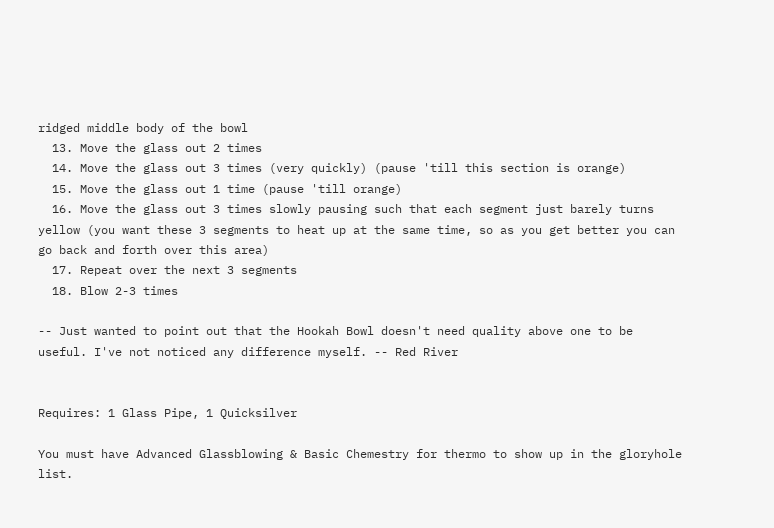ridged middle body of the bowl
  13. Move the glass out 2 times
  14. Move the glass out 3 times (very quickly) (pause 'till this section is orange)
  15. Move the glass out 1 time (pause 'till orange)
  16. Move the glass out 3 times slowly pausing such that each segment just barely turns yellow (you want these 3 segments to heat up at the same time, so as you get better you can go back and forth over this area)
  17. Repeat over the next 3 segments
  18. Blow 2-3 times

-- Just wanted to point out that the Hookah Bowl doesn't need quality above one to be useful. I've not noticed any difference myself. -- Red River


Requires: 1 Glass Pipe, 1 Quicksilver

You must have Advanced Glassblowing & Basic Chemestry for thermo to show up in the gloryhole list.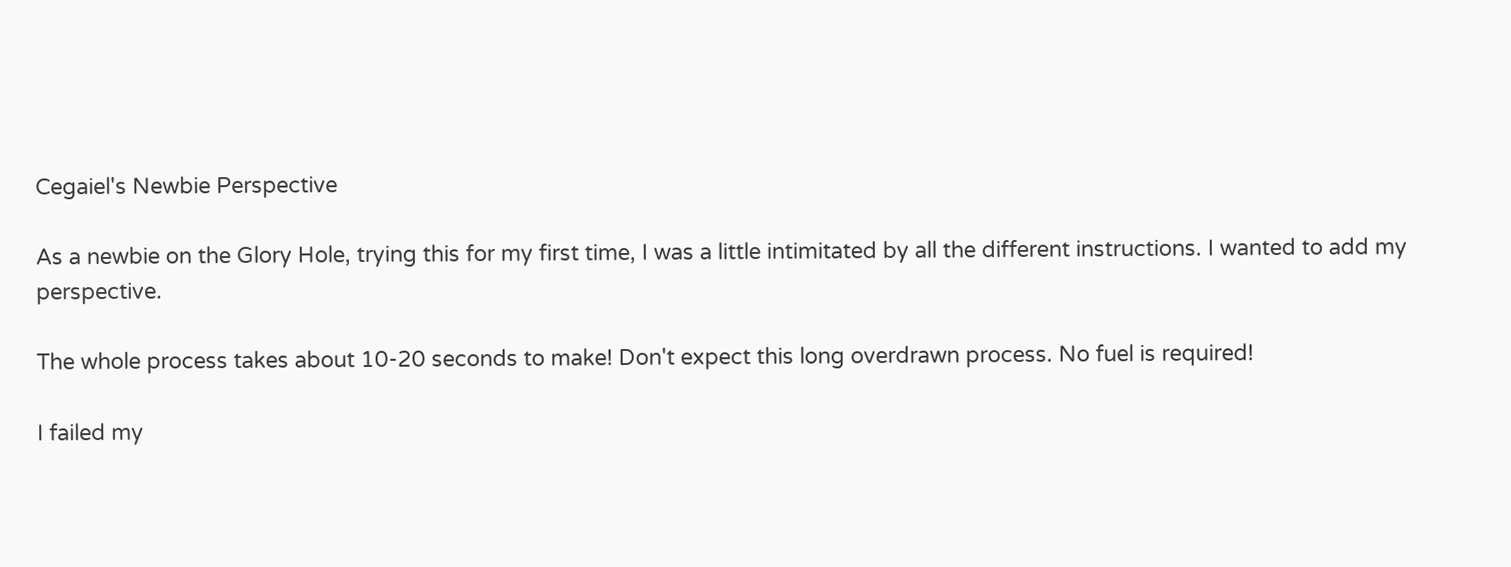Cegaiel's Newbie Perspective

As a newbie on the Glory Hole, trying this for my first time, I was a little intimitated by all the different instructions. I wanted to add my perspective.

The whole process takes about 10-20 seconds to make! Don't expect this long overdrawn process. No fuel is required!

I failed my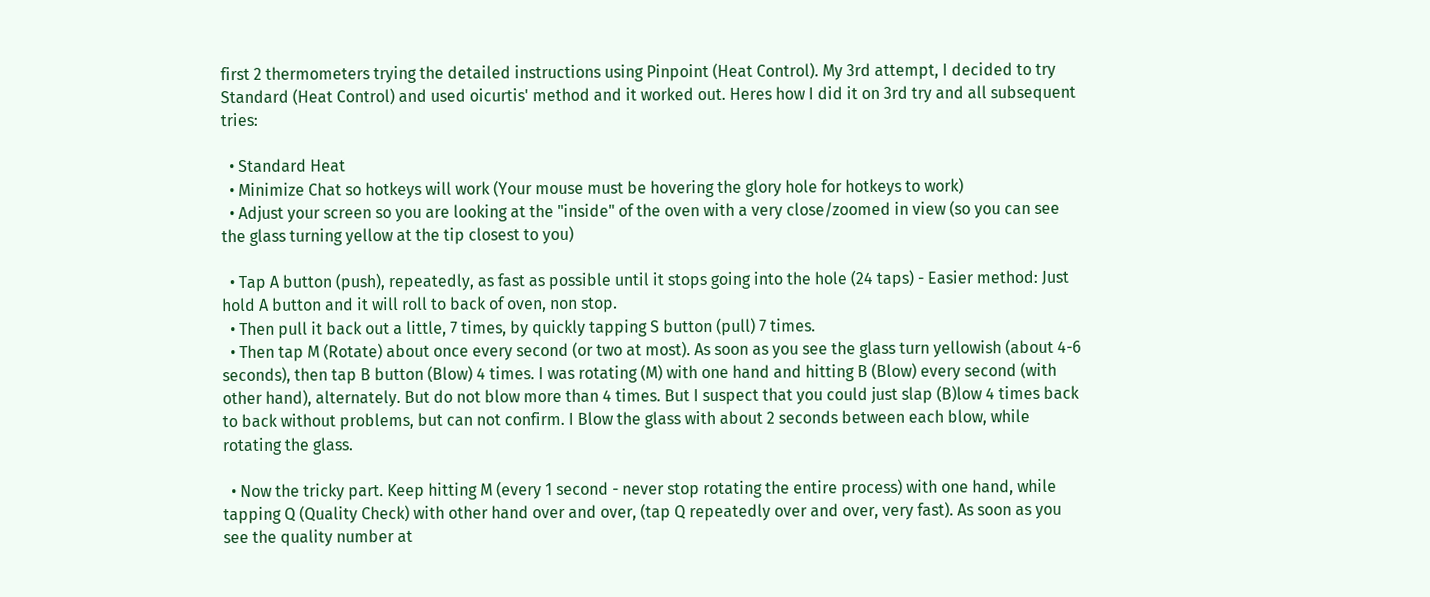first 2 thermometers trying the detailed instructions using Pinpoint (Heat Control). My 3rd attempt, I decided to try Standard (Heat Control) and used oicurtis' method and it worked out. Heres how I did it on 3rd try and all subsequent tries:

  • Standard Heat
  • Minimize Chat so hotkeys will work (Your mouse must be hovering the glory hole for hotkeys to work)
  • Adjust your screen so you are looking at the "inside" of the oven with a very close/zoomed in view (so you can see the glass turning yellow at the tip closest to you)

  • Tap A button (push), repeatedly, as fast as possible until it stops going into the hole (24 taps) - Easier method: Just hold A button and it will roll to back of oven, non stop.
  • Then pull it back out a little, 7 times, by quickly tapping S button (pull) 7 times.
  • Then tap M (Rotate) about once every second (or two at most). As soon as you see the glass turn yellowish (about 4-6 seconds), then tap B button (Blow) 4 times. I was rotating (M) with one hand and hitting B (Blow) every second (with other hand), alternately. But do not blow more than 4 times. But I suspect that you could just slap (B)low 4 times back to back without problems, but can not confirm. I Blow the glass with about 2 seconds between each blow, while rotating the glass.

  • Now the tricky part. Keep hitting M (every 1 second - never stop rotating the entire process) with one hand, while tapping Q (Quality Check) with other hand over and over, (tap Q repeatedly over and over, very fast). As soon as you see the quality number at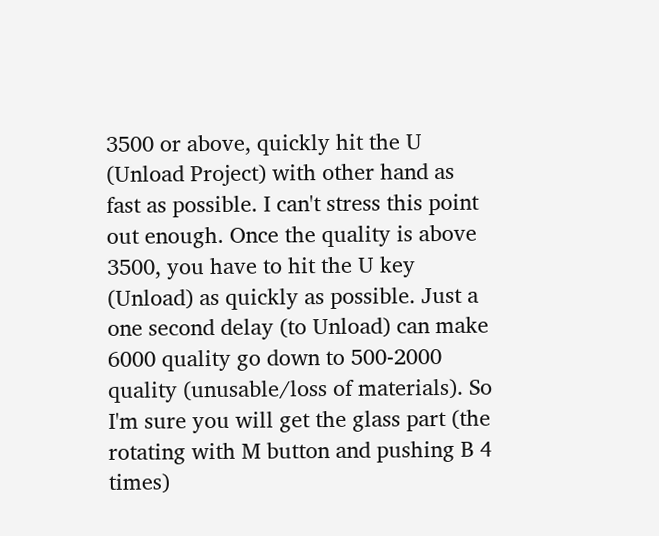3500 or above, quickly hit the U (Unload Project) with other hand as fast as possible. I can't stress this point out enough. Once the quality is above 3500, you have to hit the U key (Unload) as quickly as possible. Just a one second delay (to Unload) can make 6000 quality go down to 500-2000 quality (unusable/loss of materials). So I'm sure you will get the glass part (the rotating with M button and pushing B 4 times)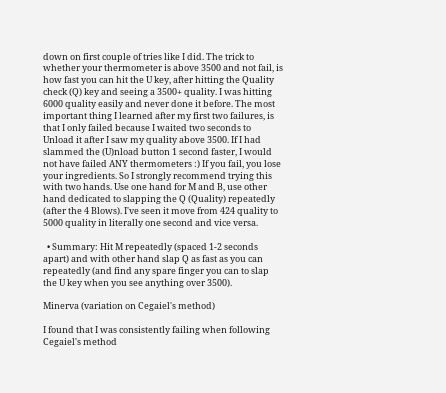down on first couple of tries like I did. The trick to whether your thermometer is above 3500 and not fail, is how fast you can hit the U key, after hitting the Quality check (Q) key and seeing a 3500+ quality. I was hitting 6000 quality easily and never done it before. The most important thing I learned after my first two failures, is that I only failed because I waited two seconds to Unload it after I saw my quality above 3500. If I had slammed the (U)nload button 1 second faster, I would not have failed ANY thermometers :) If you fail, you lose your ingredients. So I strongly recommend trying this with two hands. Use one hand for M and B, use other hand dedicated to slapping the Q (Quality) repeatedly (after the 4 Blows). I've seen it move from 424 quality to 5000 quality in literally one second and vice versa.

  • Summary: Hit M repeatedly (spaced 1-2 seconds apart) and with other hand slap Q as fast as you can repeatedly (and find any spare finger you can to slap the U key when you see anything over 3500).

Minerva (variation on Cegaiel's method)

I found that I was consistently failing when following Cegaiel's method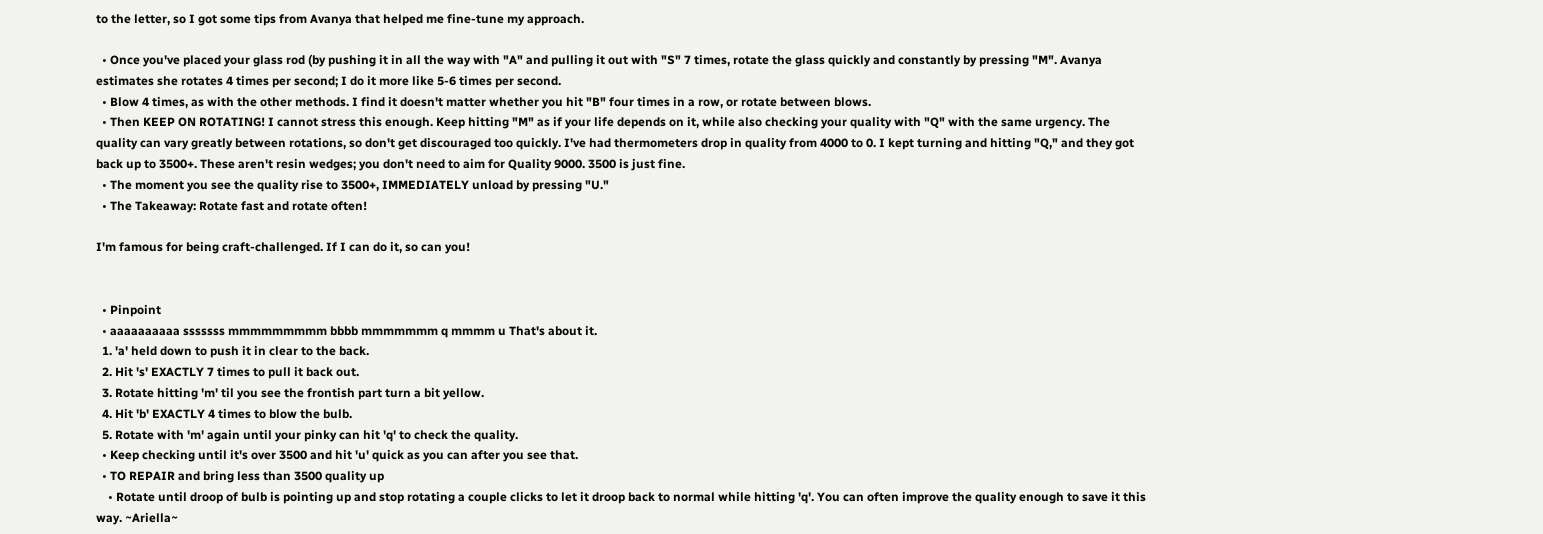to the letter, so I got some tips from Avanya that helped me fine-tune my approach.

  • Once you've placed your glass rod (by pushing it in all the way with "A" and pulling it out with "S" 7 times, rotate the glass quickly and constantly by pressing "M". Avanya estimates she rotates 4 times per second; I do it more like 5-6 times per second.
  • Blow 4 times, as with the other methods. I find it doesn't matter whether you hit "B" four times in a row, or rotate between blows.
  • Then KEEP ON ROTATING! I cannot stress this enough. Keep hitting "M" as if your life depends on it, while also checking your quality with "Q" with the same urgency. The quality can vary greatly between rotations, so don't get discouraged too quickly. I've had thermometers drop in quality from 4000 to 0. I kept turning and hitting "Q," and they got back up to 3500+. These aren't resin wedges; you don't need to aim for Quality 9000. 3500 is just fine.
  • The moment you see the quality rise to 3500+, IMMEDIATELY unload by pressing "U."
  • The Takeaway: Rotate fast and rotate often!

I'm famous for being craft-challenged. If I can do it, so can you!


  • Pinpoint
  • aaaaaaaaaa sssssss mmmmmmmmm bbbb mmmmmmm q mmmm u That's about it.
  1. 'a' held down to push it in clear to the back.
  2. Hit 's' EXACTLY 7 times to pull it back out.
  3. Rotate hitting 'm' til you see the frontish part turn a bit yellow.
  4. Hit 'b' EXACTLY 4 times to blow the bulb.
  5. Rotate with 'm' again until your pinky can hit 'q' to check the quality.
  • Keep checking until it's over 3500 and hit 'u' quick as you can after you see that.
  • TO REPAIR and bring less than 3500 quality up
    • Rotate until droop of bulb is pointing up and stop rotating a couple clicks to let it droop back to normal while hitting 'q'. You can often improve the quality enough to save it this way. ~Ariella~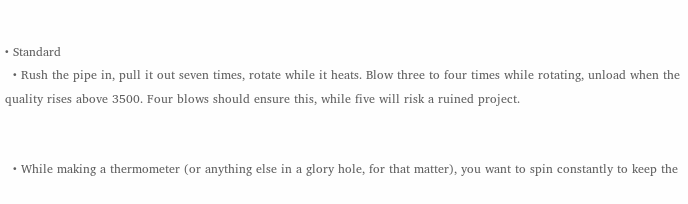• Standard
  • Rush the pipe in, pull it out seven times, rotate while it heats. Blow three to four times while rotating, unload when the quality rises above 3500. Four blows should ensure this, while five will risk a ruined project.


  • While making a thermometer (or anything else in a glory hole, for that matter), you want to spin constantly to keep the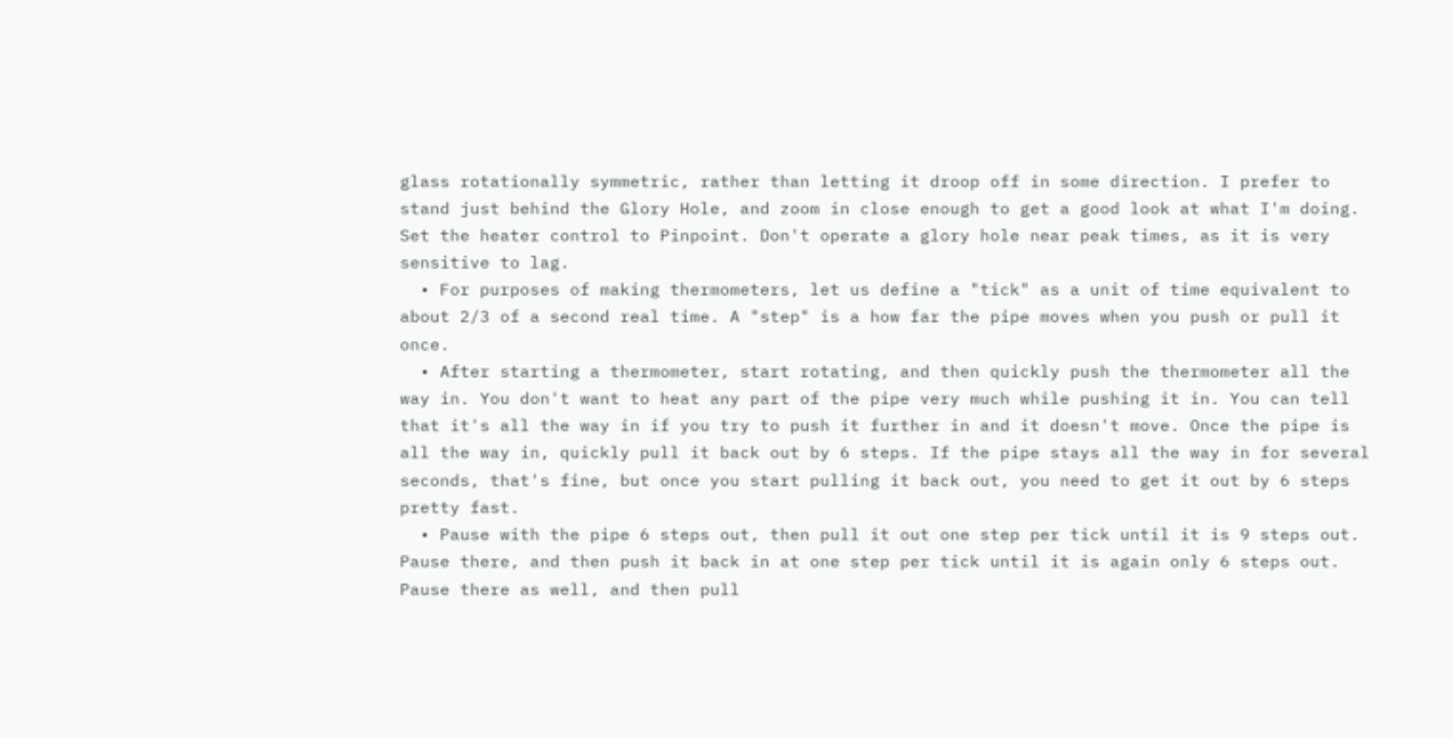glass rotationally symmetric, rather than letting it droop off in some direction. I prefer to stand just behind the Glory Hole, and zoom in close enough to get a good look at what I'm doing. Set the heater control to Pinpoint. Don't operate a glory hole near peak times, as it is very sensitive to lag.
  • For purposes of making thermometers, let us define a "tick" as a unit of time equivalent to about 2/3 of a second real time. A "step" is a how far the pipe moves when you push or pull it once.
  • After starting a thermometer, start rotating, and then quickly push the thermometer all the way in. You don't want to heat any part of the pipe very much while pushing it in. You can tell that it's all the way in if you try to push it further in and it doesn't move. Once the pipe is all the way in, quickly pull it back out by 6 steps. If the pipe stays all the way in for several seconds, that's fine, but once you start pulling it back out, you need to get it out by 6 steps pretty fast.
  • Pause with the pipe 6 steps out, then pull it out one step per tick until it is 9 steps out. Pause there, and then push it back in at one step per tick until it is again only 6 steps out. Pause there as well, and then pull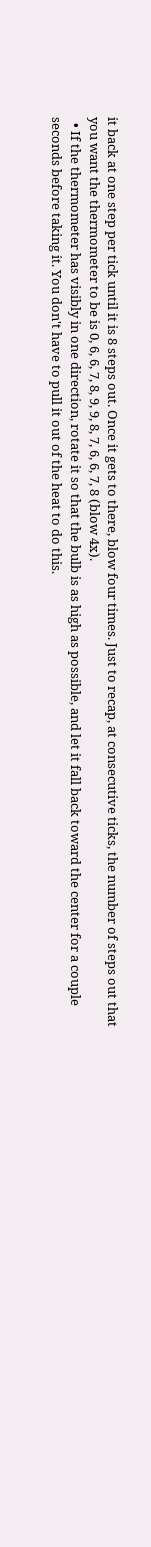it back at one step per tick until it is 8 steps out. Once it gets to there, blow four times. Just to recap, at consecutive ticks, the number of steps out that you want the thermometer to be is 0, 6, 6, 7, 8, 9, 9, 8, 7, 6, 6, 7, 8 (blow 4x).
  • If the thermometer has visibly in one direction, rotate it so that the bulb is as high as possible, and let it fall back toward the center for a couple seconds before taking it. You don't have to pull it out of the heat to do this.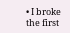• I broke the first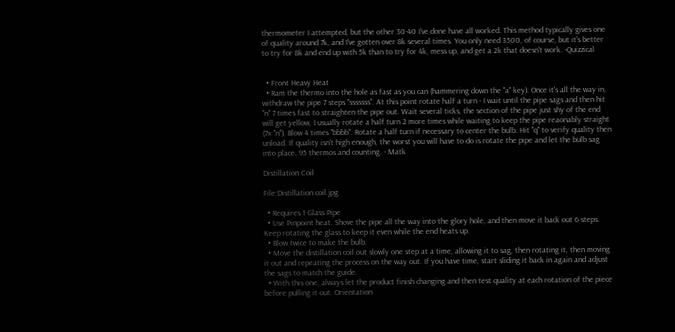thermometer I attempted, but the other 30-40 I've done have all worked. This method typically gives one of quality around 7k, and I've gotten over 8k several times. You only need 3500, of course, but it's better to try for 8k and end up with 5k than to try for 4k, mess up, and get a 2k that doesn't work. -Quizzical


  • Front Heavy Heat
  • Ram the thermo into the hole as fast as you can (hammering down the "a" key). Once it's all the way in, withdraw the pipe 7 steps "sssssss". At this point rotate half a turn - I wait until the pipe sags and then hit "n" 7 times fast to straighten the pipe out. Wait several ticks, the section of the pipe just shy of the end will get yellow, I usually rotate a half turn 2 more times while waiting to keep the pipe reaonably straight (7x "n"). Blow 4 times "bbbb". Rotate a half turn if necessary to center the bulb. Hit "q" to verify quality then unload. If quality isn't high enough, the worst you will have to do is rotate the pipe and let the bulb sag into place. 95 thermos and counting. - Matk

Distillation Coil

File:Distillation coil.jpg

  • Requires 1 Glass Pipe
  • Use Pinpoint heat. Shove the pipe all the way into the glory hole, and then move it back out 6 steps. Keep rotating the glass to keep it even while the end heats up.
  • Blow twice to make the bulb.
  • Move the distillation coil out slowly one step at a time, allowing it to sag, then rotating it, then moving it out and repeating the process on the way out. If you have time, start sliding it back in again and adjust the sags to match the guide.
  • With this one, always let the product finish changing and then test quality at each rotation of the piece before pulling it out. Orientation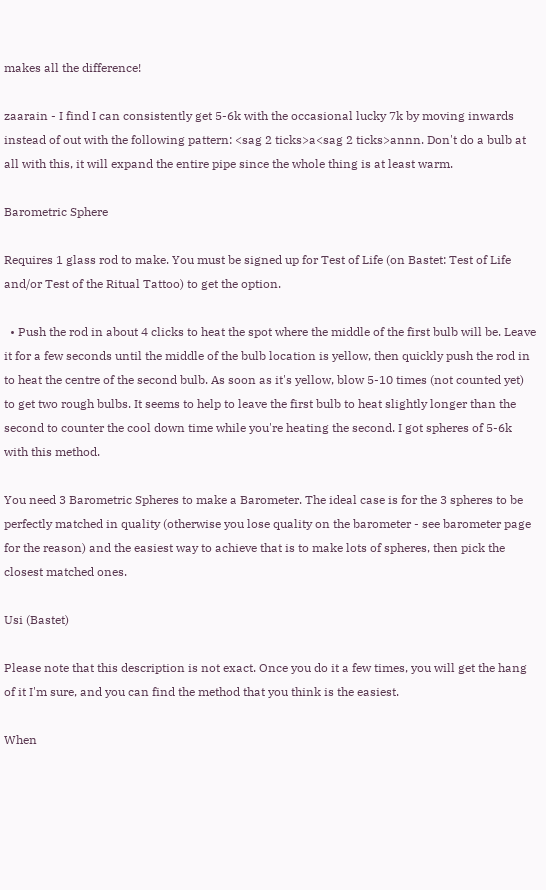makes all the difference!

zaarain - I find I can consistently get 5-6k with the occasional lucky 7k by moving inwards instead of out with the following pattern: <sag 2 ticks>a<sag 2 ticks>annn. Don't do a bulb at all with this, it will expand the entire pipe since the whole thing is at least warm.

Barometric Sphere

Requires 1 glass rod to make. You must be signed up for Test of Life (on Bastet: Test of Life and/or Test of the Ritual Tattoo) to get the option.

  • Push the rod in about 4 clicks to heat the spot where the middle of the first bulb will be. Leave it for a few seconds until the middle of the bulb location is yellow, then quickly push the rod in to heat the centre of the second bulb. As soon as it's yellow, blow 5-10 times (not counted yet) to get two rough bulbs. It seems to help to leave the first bulb to heat slightly longer than the second to counter the cool down time while you're heating the second. I got spheres of 5-6k with this method.

You need 3 Barometric Spheres to make a Barometer. The ideal case is for the 3 spheres to be perfectly matched in quality (otherwise you lose quality on the barometer - see barometer page for the reason) and the easiest way to achieve that is to make lots of spheres, then pick the closest matched ones.

Usi (Bastet)

Please note that this description is not exact. Once you do it a few times, you will get the hang of it I'm sure, and you can find the method that you think is the easiest.

When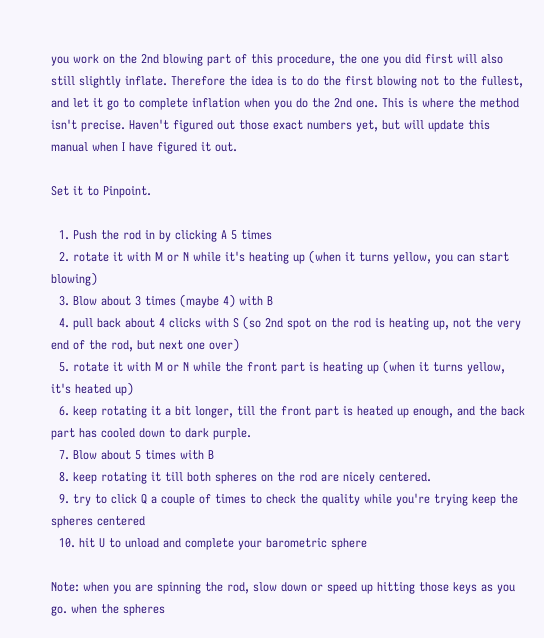you work on the 2nd blowing part of this procedure, the one you did first will also still slightly inflate. Therefore the idea is to do the first blowing not to the fullest, and let it go to complete inflation when you do the 2nd one. This is where the method isn't precise. Haven't figured out those exact numbers yet, but will update this manual when I have figured it out.

Set it to Pinpoint.

  1. Push the rod in by clicking A 5 times
  2. rotate it with M or N while it's heating up (when it turns yellow, you can start blowing)
  3. Blow about 3 times (maybe 4) with B
  4. pull back about 4 clicks with S (so 2nd spot on the rod is heating up, not the very end of the rod, but next one over)
  5. rotate it with M or N while the front part is heating up (when it turns yellow, it's heated up)
  6. keep rotating it a bit longer, till the front part is heated up enough, and the back part has cooled down to dark purple.
  7. Blow about 5 times with B
  8. keep rotating it till both spheres on the rod are nicely centered.
  9. try to click Q a couple of times to check the quality while you're trying keep the spheres centered
  10. hit U to unload and complete your barometric sphere

Note: when you are spinning the rod, slow down or speed up hitting those keys as you go. when the spheres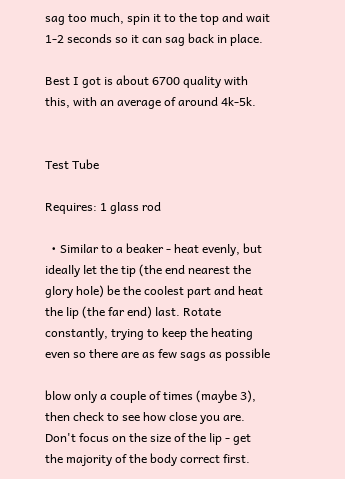sag too much, spin it to the top and wait 1-2 seconds so it can sag back in place.

Best I got is about 6700 quality with this, with an average of around 4k-5k.


Test Tube

Requires: 1 glass rod

  • Similar to a beaker - heat evenly, but ideally let the tip (the end nearest the glory hole) be the coolest part and heat the lip (the far end) last. Rotate constantly, trying to keep the heating even so there are as few sags as possible

blow only a couple of times (maybe 3), then check to see how close you are. Don't focus on the size of the lip - get the majority of the body correct first.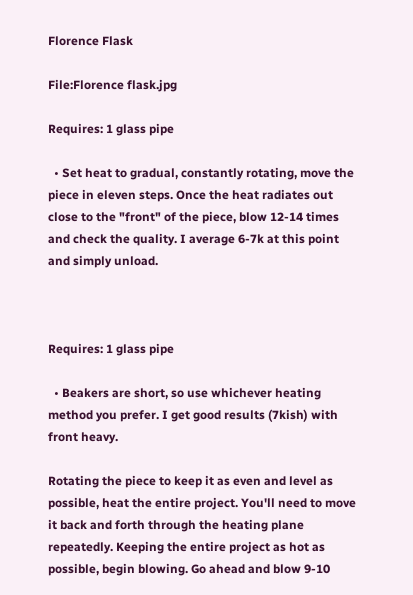Florence Flask

File:Florence flask.jpg

Requires: 1 glass pipe

  • Set heat to gradual, constantly rotating, move the piece in eleven steps. Once the heat radiates out close to the "front" of the piece, blow 12-14 times and check the quality. I average 6-7k at this point and simply unload.



Requires: 1 glass pipe

  • Beakers are short, so use whichever heating method you prefer. I get good results (7kish) with front heavy.

Rotating the piece to keep it as even and level as possible, heat the entire project. You'll need to move it back and forth through the heating plane repeatedly. Keeping the entire project as hot as possible, begin blowing. Go ahead and blow 9-10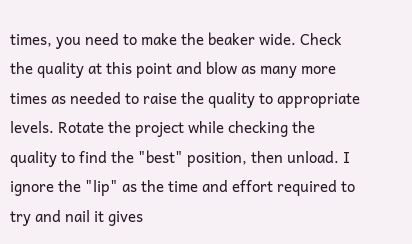times, you need to make the beaker wide. Check the quality at this point and blow as many more times as needed to raise the quality to appropriate levels. Rotate the project while checking the quality to find the "best" position, then unload. I ignore the "lip" as the time and effort required to try and nail it gives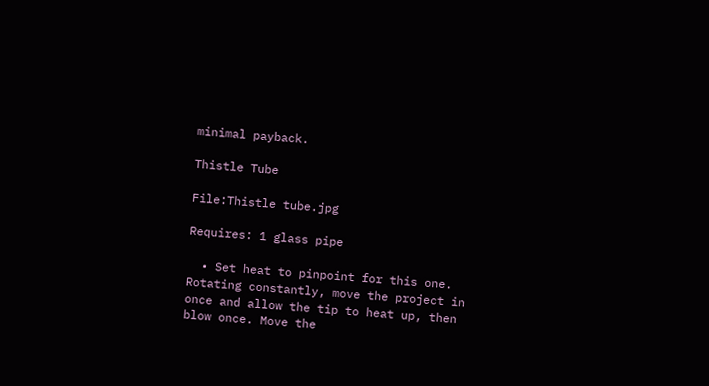minimal payback.

Thistle Tube

File:Thistle tube.jpg

Requires: 1 glass pipe

  • Set heat to pinpoint for this one. Rotating constantly, move the project in once and allow the tip to heat up, then blow once. Move the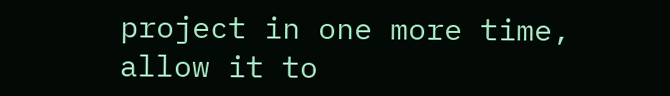project in one more time, allow it to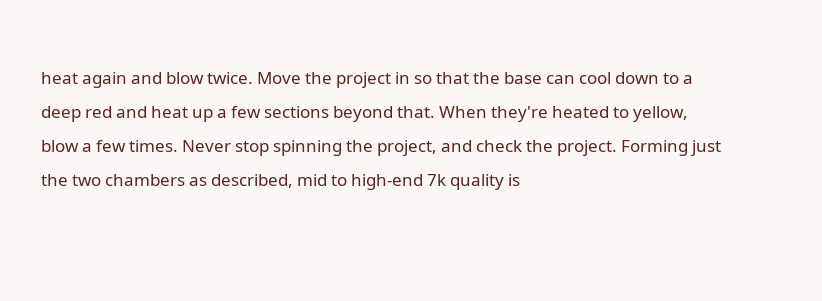heat again and blow twice. Move the project in so that the base can cool down to a deep red and heat up a few sections beyond that. When they're heated to yellow, blow a few times. Never stop spinning the project, and check the project. Forming just the two chambers as described, mid to high-end 7k quality is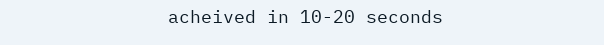acheived in 10-20 seconds